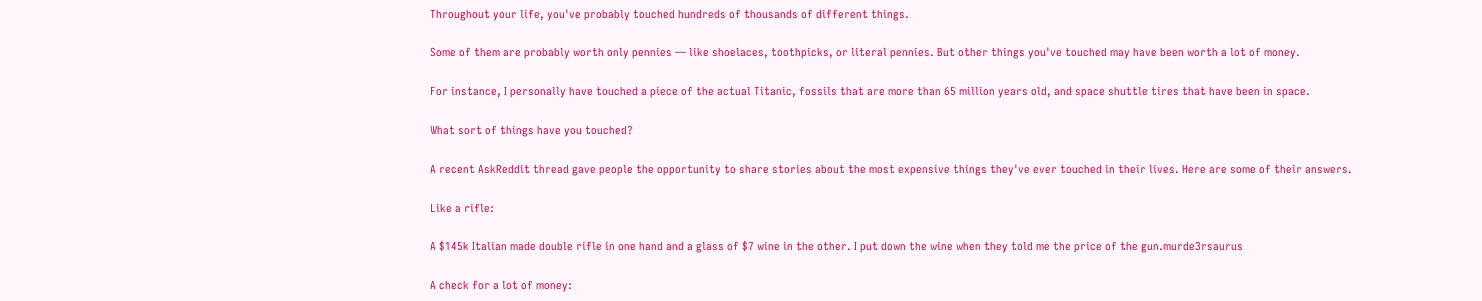Throughout your life, you've probably touched hundreds of thousands of different things.

Some of them are probably worth only pennies — like shoelaces, toothpicks, or literal pennies. But other things you've touched may have been worth a lot of money.

For instance, I personally have touched a piece of the actual Titanic, fossils that are more than 65 million years old, and space shuttle tires that have been in space.

What sort of things have you touched?

A recent AskReddit thread gave people the opportunity to share stories about the most expensive things they've ever touched in their lives. Here are some of their answers.

Like a rifle:

A $145k Italian made double rifle in one hand and a glass of $7 wine in the other. I put down the wine when they told me the price of the gun.murde3rsaurus

A check for a lot of money: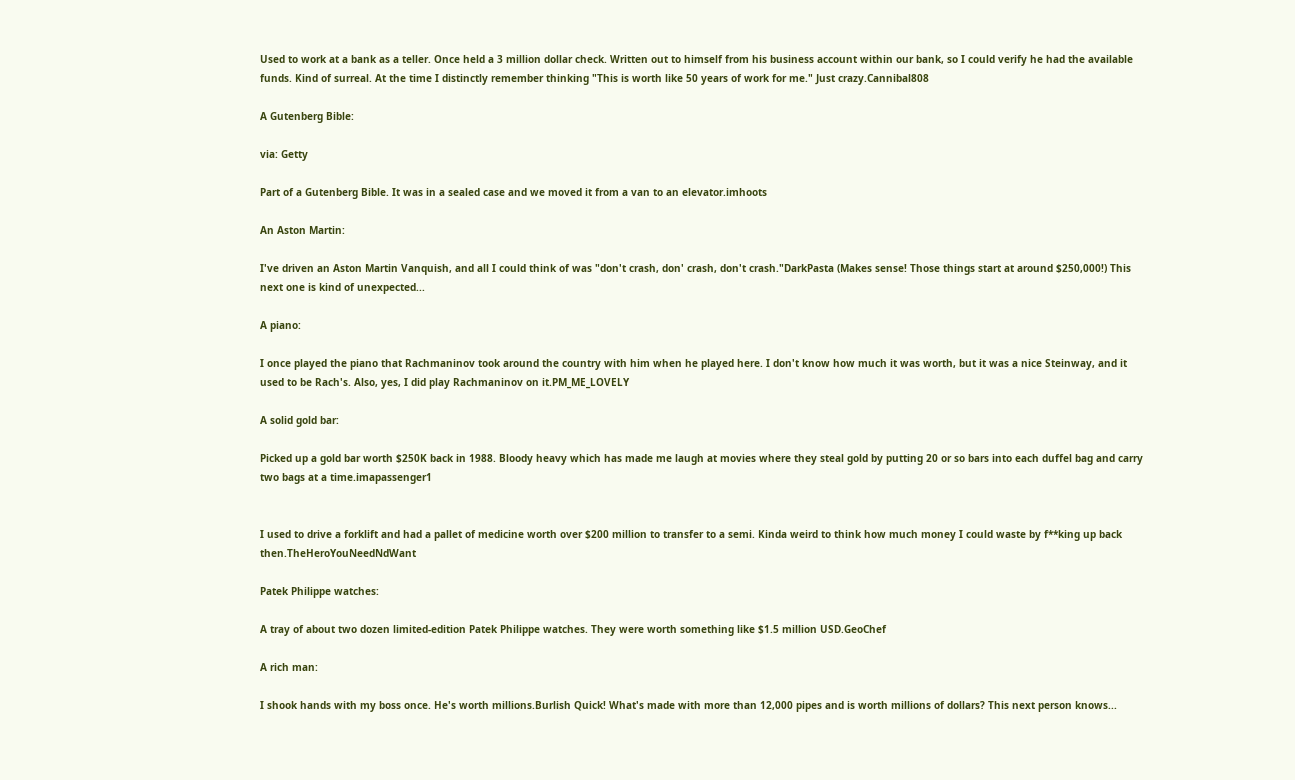Used to work at a bank as a teller. Once held a 3 million dollar check. Written out to himself from his business account within our bank, so I could verify he had the available funds. Kind of surreal. At the time I distinctly remember thinking "This is worth like 50 years of work for me." Just crazy.Cannibal808

A Gutenberg Bible:

via: Getty

Part of a Gutenberg Bible. It was in a sealed case and we moved it from a van to an elevator.imhoots

An Aston Martin:

I've driven an Aston Martin Vanquish, and all I could think of was "don't crash, don' crash, don't crash."DarkPasta (Makes sense! Those things start at around $250,000!) This next one is kind of unexpected...

A piano:

I once played the piano that Rachmaninov took around the country with him when he played here. I don't know how much it was worth, but it was a nice Steinway, and it used to be Rach's. Also, yes, I did play Rachmaninov on it.PM_ME_LOVELY

A solid gold bar:

Picked up a gold bar worth $250K back in 1988. Bloody heavy which has made me laugh at movies where they steal gold by putting 20 or so bars into each duffel bag and carry two bags at a time.imapassenger1


I used to drive a forklift and had a pallet of medicine worth over $200 million to transfer to a semi. Kinda weird to think how much money I could waste by f**king up back then.TheHeroYouNeedNdWant

Patek Philippe watches:

A tray of about two dozen limited-edition Patek Philippe watches. They were worth something like $1.5 million USD.GeoChef

A rich man:

I shook hands with my boss once. He's worth millions.Burlish Quick! What's made with more than 12,000 pipes and is worth millions of dollars? This next person knows...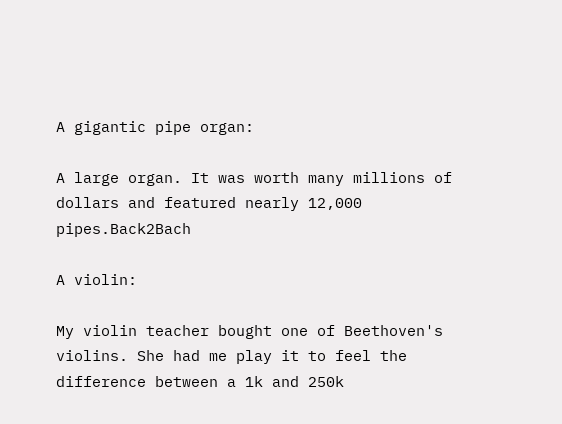A gigantic pipe organ:

A large organ. It was worth many millions of dollars and featured nearly 12,000 pipes.Back2Bach

A violin:

My violin teacher bought one of Beethoven's violins. She had me play it to feel the difference between a 1k and 250k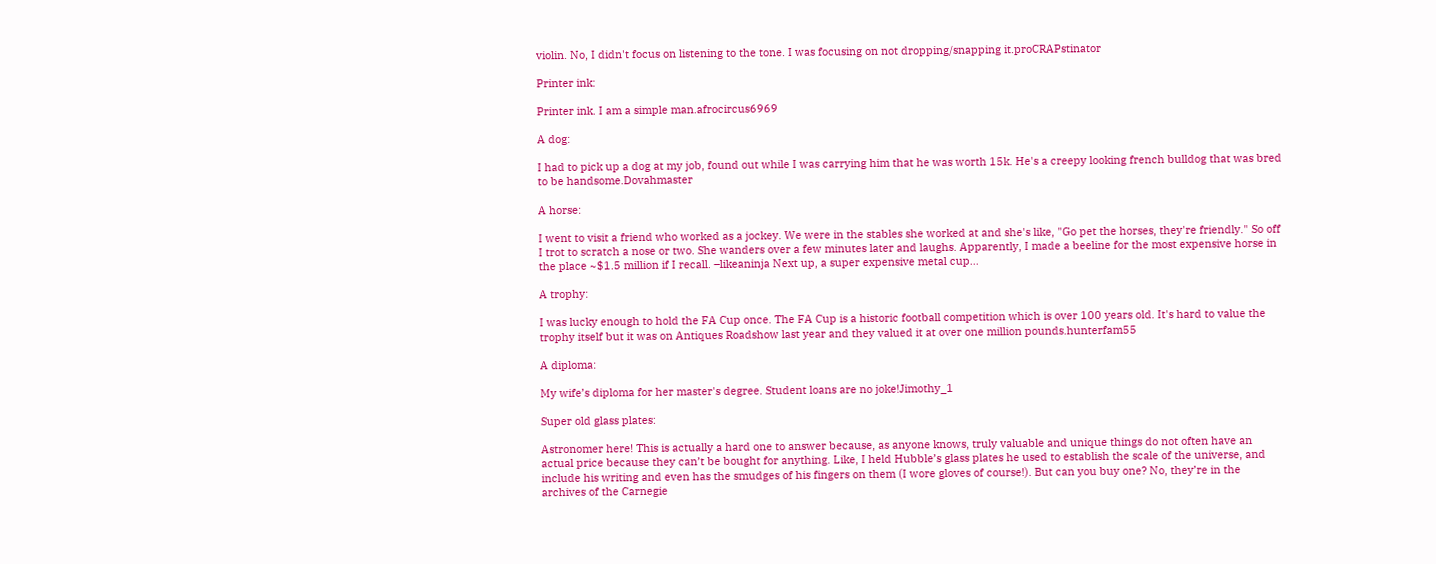violin. No, I didn't focus on listening to the tone. I was focusing on not dropping/snapping it.proCRAPstinator

Printer ink:

Printer ink. I am a simple man.afrocircus6969

A dog:

I had to pick up a dog at my job, found out while I was carrying him that he was worth 15k. He's a creepy looking french bulldog that was bred to be handsome.Dovahmaster

A horse:

I went to visit a friend who worked as a jockey. We were in the stables she worked at and she's like, "Go pet the horses, they're friendly." So off I trot to scratch a nose or two. She wanders over a few minutes later and laughs. Apparently, I made a beeline for the most expensive horse in the place ~$1.5 million if I recall. –likeaninja Next up, a super expensive metal cup...

A trophy:

I was lucky enough to hold the FA Cup once. The FA Cup is a historic football competition which is over 100 years old. It's hard to value the trophy itself but it was on Antiques Roadshow last year and they valued it at over one million pounds.hunterfam55

A diploma:

My wife’s diploma for her master's degree. Student loans are no joke!Jimothy_1

Super old glass plates:

Astronomer here! This is actually a hard one to answer because, as anyone knows, truly valuable and unique things do not often have an actual price because they can’t be bought for anything. Like, I held Hubble’s glass plates he used to establish the scale of the universe, and include his writing and even has the smudges of his fingers on them (I wore gloves of course!). But can you buy one? No, they’re in the archives of the Carnegie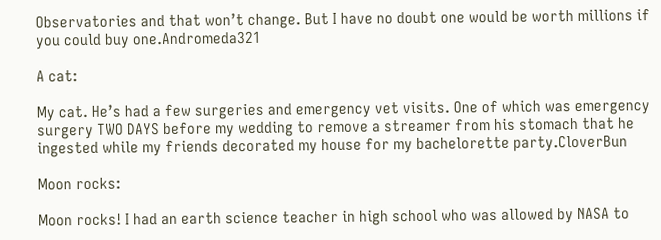Observatories and that won’t change. But I have no doubt one would be worth millions if you could buy one.Andromeda321

A cat:

My cat. He’s had a few surgeries and emergency vet visits. One of which was emergency surgery TWO DAYS before my wedding to remove a streamer from his stomach that he ingested while my friends decorated my house for my bachelorette party.CloverBun

Moon rocks:

Moon rocks! I had an earth science teacher in high school who was allowed by NASA to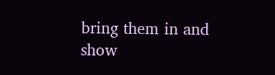bring them in and show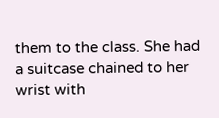them to the class. She had a suitcase chained to her wrist with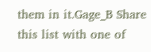them in it.Gage_B Share this list with one of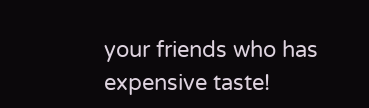your friends who has expensive taste!